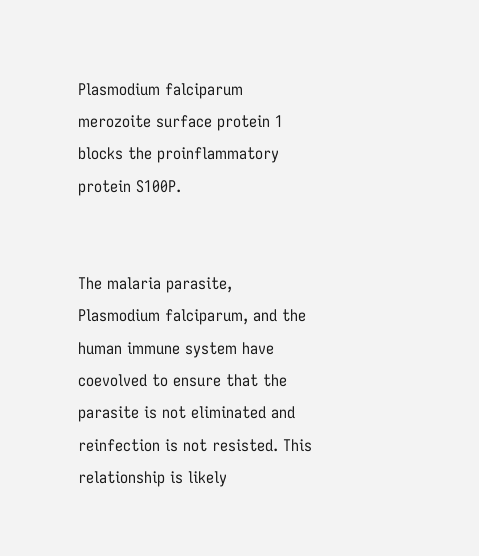Plasmodium falciparum merozoite surface protein 1 blocks the proinflammatory protein S100P.


The malaria parasite, Plasmodium falciparum, and the human immune system have coevolved to ensure that the parasite is not eliminated and reinfection is not resisted. This relationship is likely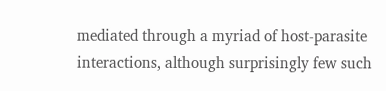mediated through a myriad of host-parasite interactions, although surprisingly few such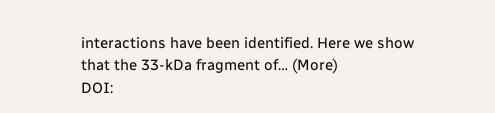interactions have been identified. Here we show that the 33-kDa fragment of… (More)
DOI: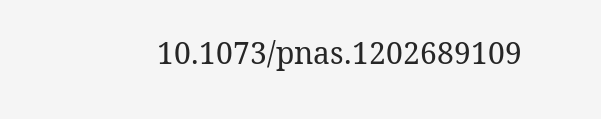10.1073/pnas.1202689109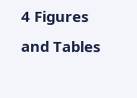4 Figures and Tables